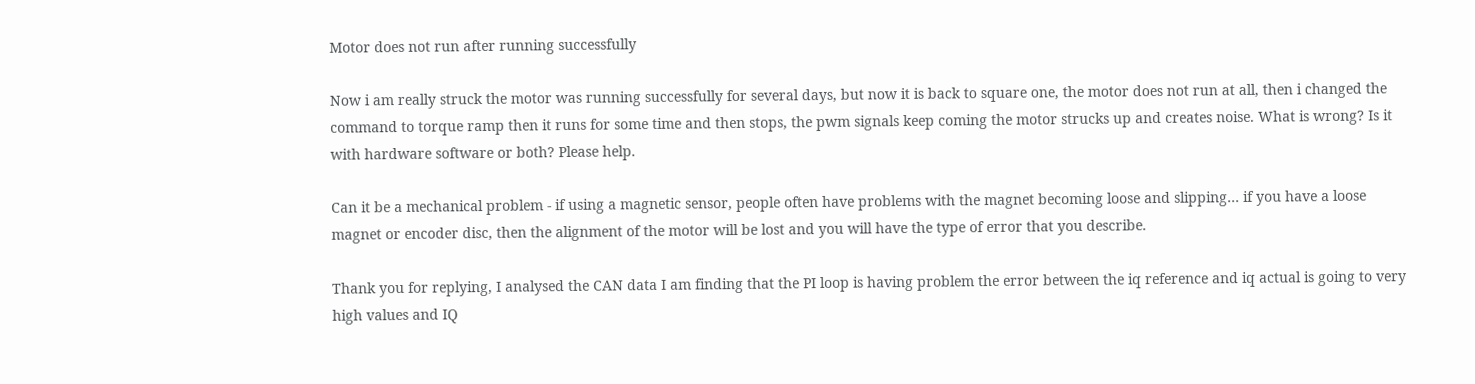Motor does not run after running successfully

Now i am really struck the motor was running successfully for several days, but now it is back to square one, the motor does not run at all, then i changed the command to torque ramp then it runs for some time and then stops, the pwm signals keep coming the motor strucks up and creates noise. What is wrong? Is it with hardware software or both? Please help.

Can it be a mechanical problem - if using a magnetic sensor, people often have problems with the magnet becoming loose and slipping… if you have a loose magnet or encoder disc, then the alignment of the motor will be lost and you will have the type of error that you describe.

Thank you for replying, I analysed the CAN data I am finding that the PI loop is having problem the error between the iq reference and iq actual is going to very high values and IQ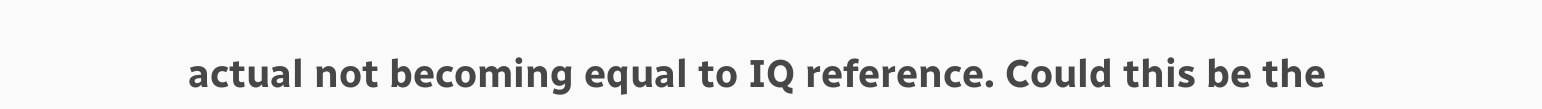actual not becoming equal to IQ reference. Could this be the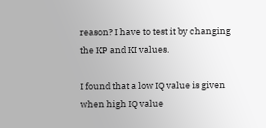reason? I have to test it by changing the KP and KI values.

I found that a low IQ value is given when high IQ value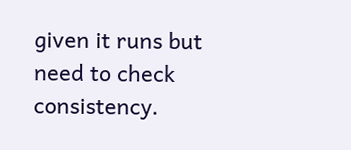given it runs but need to check consistency.